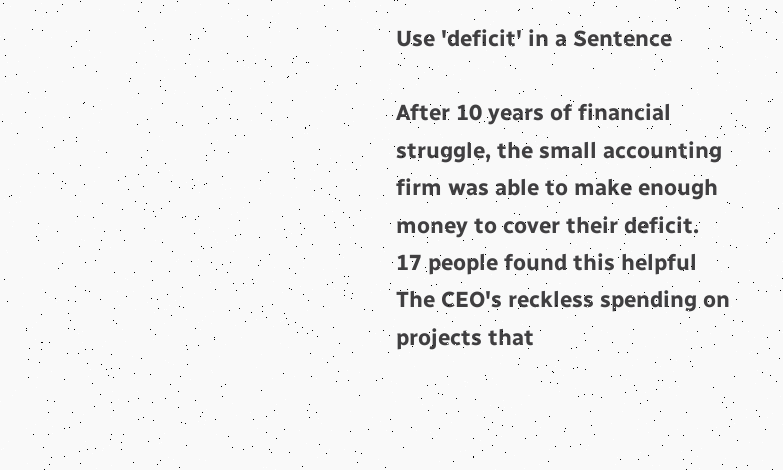Use 'deficit' in a Sentence

After 10 years of financial struggle, the small accounting firm was able to make enough money to cover their deficit.
17 people found this helpful
The CEO's reckless spending on projects that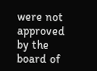were not approved by the board of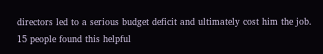directors led to a serious budget deficit and ultimately cost him the job.
15 people found this helpful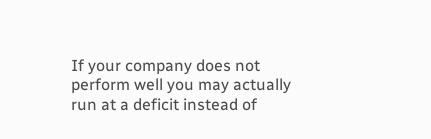If your company does not perform well you may actually run at a deficit instead of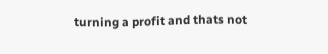turning a profit and thats not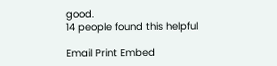good.
14 people found this helpful

Email Print Embed